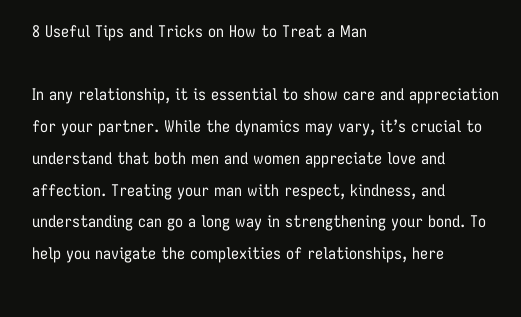8 Useful Tips and Tricks on How to Treat a Man

In any relationship, it is essential to show care and appreciation for your partner. While the dynamics may vary, it’s crucial to understand that both men and women appreciate love and affection. Treating your man with respect, kindness, and understanding can go a long way in strengthening your bond. To help you navigate the complexities of relationships, here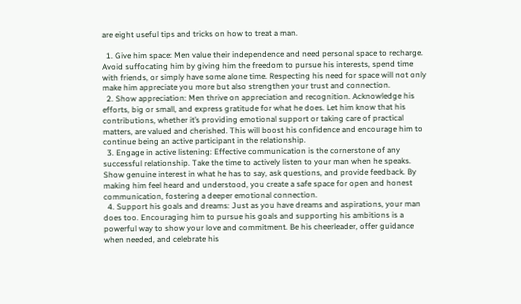are eight useful tips and tricks on how to treat a man.

  1. Give him space: Men value their independence and need personal space to recharge. Avoid suffocating him by giving him the freedom to pursue his interests, spend time with friends, or simply have some alone time. Respecting his need for space will not only make him appreciate you more but also strengthen your trust and connection.
  2. Show appreciation: Men thrive on appreciation and recognition. Acknowledge his efforts, big or small, and express gratitude for what he does. Let him know that his contributions, whether it’s providing emotional support or taking care of practical matters, are valued and cherished. This will boost his confidence and encourage him to continue being an active participant in the relationship.
  3. Engage in active listening: Effective communication is the cornerstone of any successful relationship. Take the time to actively listen to your man when he speaks. Show genuine interest in what he has to say, ask questions, and provide feedback. By making him feel heard and understood, you create a safe space for open and honest communication, fostering a deeper emotional connection.
  4. Support his goals and dreams: Just as you have dreams and aspirations, your man does too. Encouraging him to pursue his goals and supporting his ambitions is a powerful way to show your love and commitment. Be his cheerleader, offer guidance when needed, and celebrate his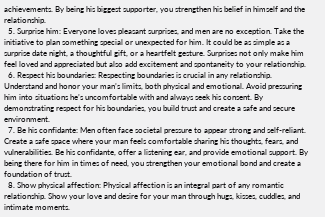achievements. By being his biggest supporter, you strengthen his belief in himself and the relationship.
  5. Surprise him: Everyone loves pleasant surprises, and men are no exception. Take the initiative to plan something special or unexpected for him. It could be as simple as a surprise date night, a thoughtful gift, or a heartfelt gesture. Surprises not only make him feel loved and appreciated but also add excitement and spontaneity to your relationship.
  6. Respect his boundaries: Respecting boundaries is crucial in any relationship. Understand and honor your man’s limits, both physical and emotional. Avoid pressuring him into situations he’s uncomfortable with and always seek his consent. By demonstrating respect for his boundaries, you build trust and create a safe and secure environment.
  7. Be his confidante: Men often face societal pressure to appear strong and self-reliant. Create a safe space where your man feels comfortable sharing his thoughts, fears, and vulnerabilities. Be his confidante, offer a listening ear, and provide emotional support. By being there for him in times of need, you strengthen your emotional bond and create a foundation of trust.
  8. Show physical affection: Physical affection is an integral part of any romantic relationship. Show your love and desire for your man through hugs, kisses, cuddles, and intimate moments.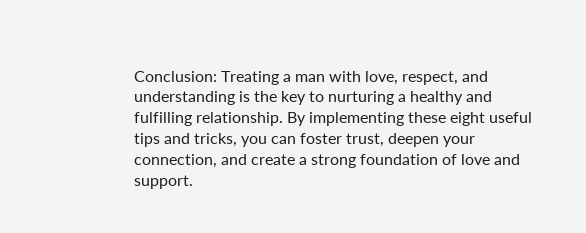Conclusion: Treating a man with love, respect, and understanding is the key to nurturing a healthy and fulfilling relationship. By implementing these eight useful tips and tricks, you can foster trust, deepen your connection, and create a strong foundation of love and support.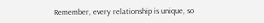Remember, every relationship is unique, so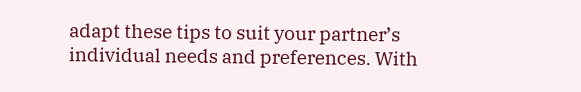adapt these tips to suit your partner’s individual needs and preferences. With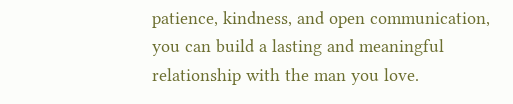patience, kindness, and open communication, you can build a lasting and meaningful relationship with the man you love.